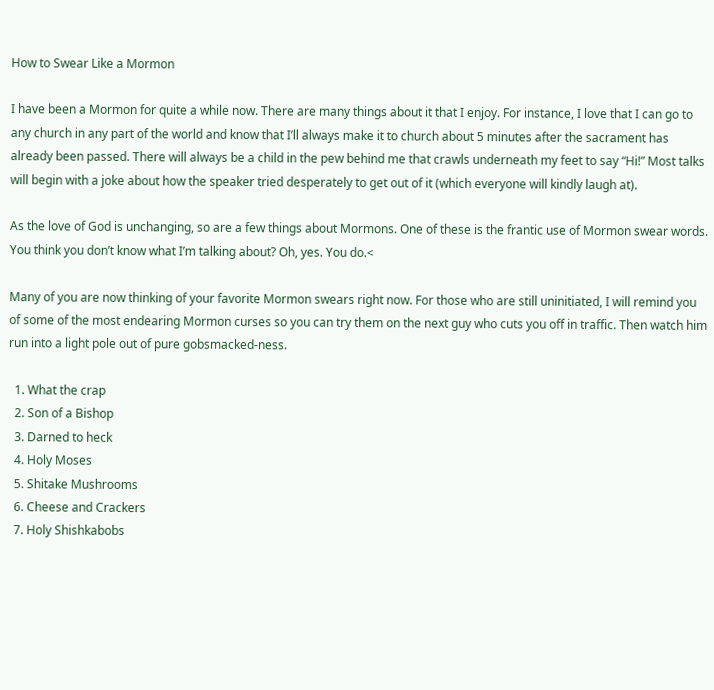How to Swear Like a Mormon

I have been a Mormon for quite a while now. There are many things about it that I enjoy. For instance, I love that I can go to any church in any part of the world and know that I’ll always make it to church about 5 minutes after the sacrament has already been passed. There will always be a child in the pew behind me that crawls underneath my feet to say “Hi!” Most talks will begin with a joke about how the speaker tried desperately to get out of it (which everyone will kindly laugh at).

As the love of God is unchanging, so are a few things about Mormons. One of these is the frantic use of Mormon swear words. You think you don’t know what I’m talking about? Oh, yes. You do.<

Many of you are now thinking of your favorite Mormon swears right now. For those who are still uninitiated, I will remind you of some of the most endearing Mormon curses so you can try them on the next guy who cuts you off in traffic. Then watch him run into a light pole out of pure gobsmacked-ness.

  1. What the crap
  2. Son of a Bishop
  3. Darned to heck
  4. Holy Moses
  5. Shitake Mushrooms
  6. Cheese and Crackers
  7. Holy Shishkabobs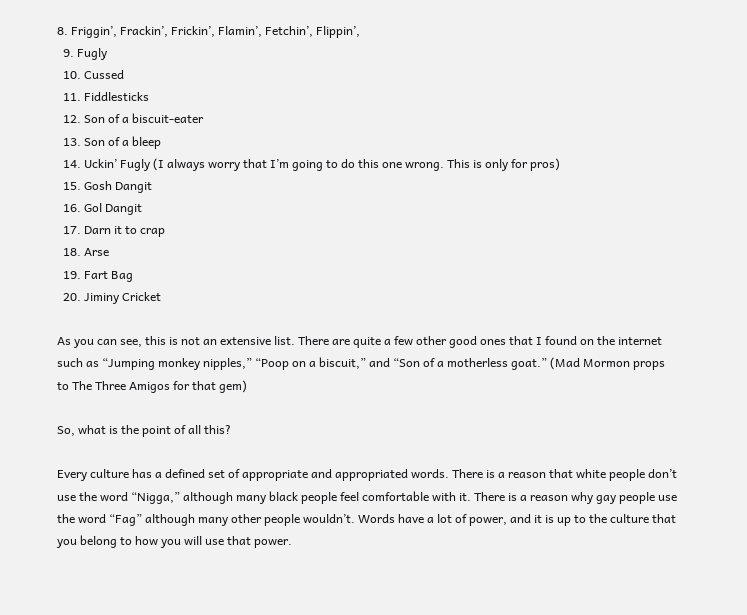8. Friggin’, Frackin’, Frickin’, Flamin’, Fetchin’, Flippin’,
  9. Fugly
  10. Cussed
  11. Fiddlesticks
  12. Son of a biscuit-eater
  13. Son of a bleep
  14. Uckin’ Fugly (I always worry that I’m going to do this one wrong. This is only for pros)
  15. Gosh Dangit
  16. Gol Dangit
  17. Darn it to crap
  18. Arse
  19. Fart Bag
  20. Jiminy Cricket

As you can see, this is not an extensive list. There are quite a few other good ones that I found on the internet such as “Jumping monkey nipples,” “Poop on a biscuit,” and “Son of a motherless goat.” (Mad Mormon props to The Three Amigos for that gem)

So, what is the point of all this?

Every culture has a defined set of appropriate and appropriated words. There is a reason that white people don’t use the word “Nigga,” although many black people feel comfortable with it. There is a reason why gay people use the word “Fag” although many other people wouldn’t. Words have a lot of power, and it is up to the culture that you belong to how you will use that power.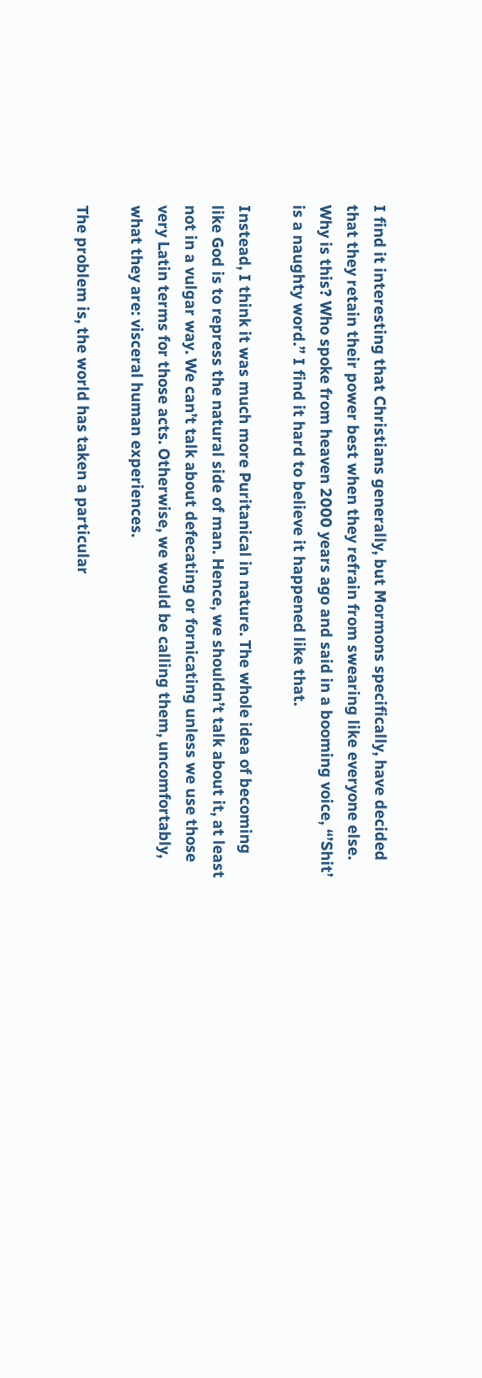I find it interesting that Christians generally, but Mormons specifically, have decided that they retain their power best when they refrain from swearing like everyone else. Why is this? Who spoke from heaven 2000 years ago and said in a booming voice, “’Shit’ is a naughty word.” I find it hard to believe it happened like that.

Instead, I think it was much more Puritanical in nature. The whole idea of becoming like God is to repress the natural side of man. Hence, we shouldn’t talk about it, at least not in a vulgar way. We can’t talk about defecating or fornicating unless we use those very Latin terms for those acts. Otherwise, we would be calling them, uncomfortably, what they are: visceral human experiences.

The problem is, the world has taken a particular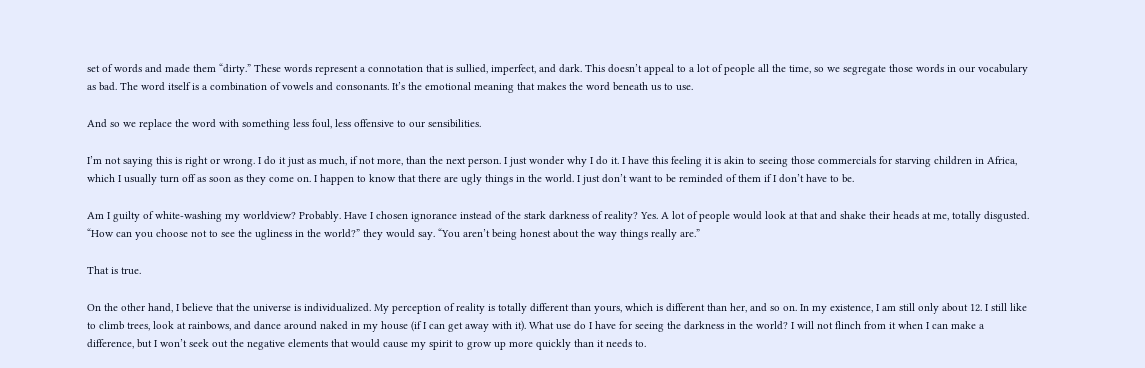set of words and made them “dirty.” These words represent a connotation that is sullied, imperfect, and dark. This doesn’t appeal to a lot of people all the time, so we segregate those words in our vocabulary as bad. The word itself is a combination of vowels and consonants. It’s the emotional meaning that makes the word beneath us to use.

And so we replace the word with something less foul, less offensive to our sensibilities.

I’m not saying this is right or wrong. I do it just as much, if not more, than the next person. I just wonder why I do it. I have this feeling it is akin to seeing those commercials for starving children in Africa, which I usually turn off as soon as they come on. I happen to know that there are ugly things in the world. I just don’t want to be reminded of them if I don’t have to be.

Am I guilty of white-washing my worldview? Probably. Have I chosen ignorance instead of the stark darkness of reality? Yes. A lot of people would look at that and shake their heads at me, totally disgusted. “How can you choose not to see the ugliness in the world?” they would say. “You aren’t being honest about the way things really are.”

That is true.

On the other hand, I believe that the universe is individualized. My perception of reality is totally different than yours, which is different than her, and so on. In my existence, I am still only about 12. I still like to climb trees, look at rainbows, and dance around naked in my house (if I can get away with it). What use do I have for seeing the darkness in the world? I will not flinch from it when I can make a difference, but I won’t seek out the negative elements that would cause my spirit to grow up more quickly than it needs to.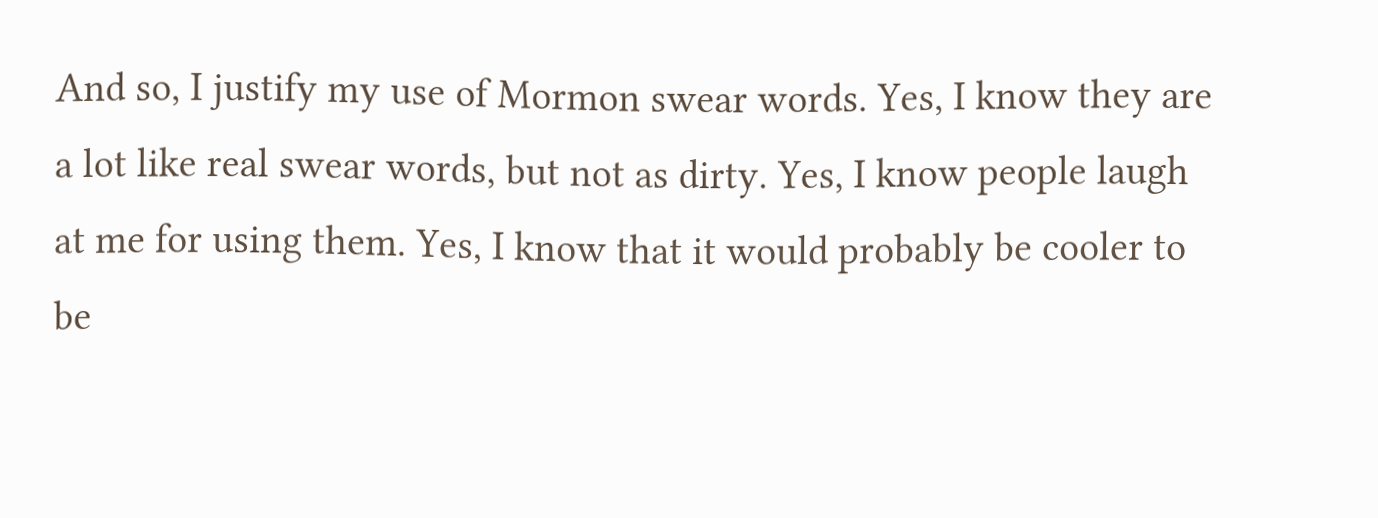And so, I justify my use of Mormon swear words. Yes, I know they are a lot like real swear words, but not as dirty. Yes, I know people laugh at me for using them. Yes, I know that it would probably be cooler to be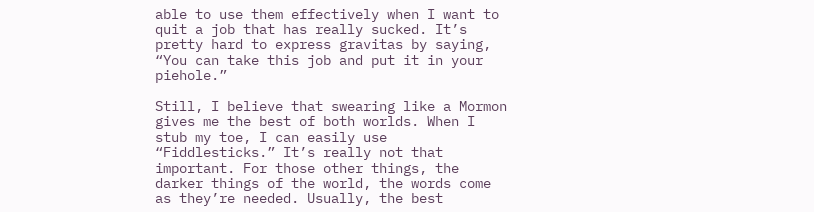able to use them effectively when I want to quit a job that has really sucked. It’s pretty hard to express gravitas by saying, “You can take this job and put it in your piehole.”

Still, I believe that swearing like a Mormon gives me the best of both worlds. When I stub my toe, I can easily use “Fiddlesticks.” It’s really not that important. For those other things, the darker things of the world, the words come as they’re needed. Usually, the best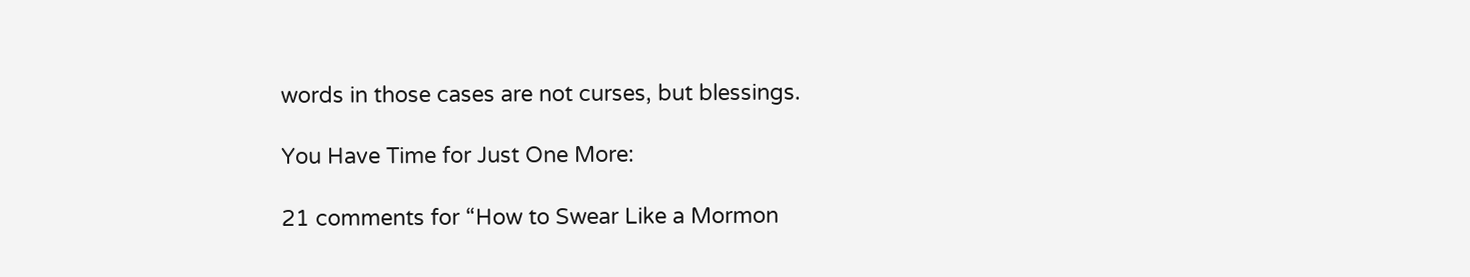words in those cases are not curses, but blessings.

You Have Time for Just One More:

21 comments for “How to Swear Like a Mormon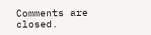Comments are closed.